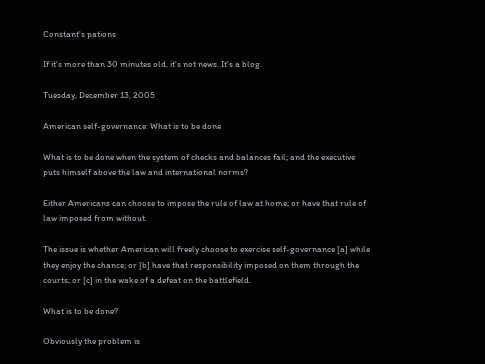Constant's pations

If it's more than 30 minutes old, it's not news. It's a blog.

Tuesday, December 13, 2005

American self-governance: What is to be done

What is to be done when the system of checks and balances fail; and the executive puts himself above the law and international norms?

Either Americans can choose to impose the rule of law at home; or have that rule of law imposed from without.

The issue is whether American will freely choose to exercise self-governance [a] while they enjoy the chance; or [b] have that responsibility imposed on them through the courts; or [c] in the wake of a defeat on the battlefield.

What is to be done?

Obviously the problem is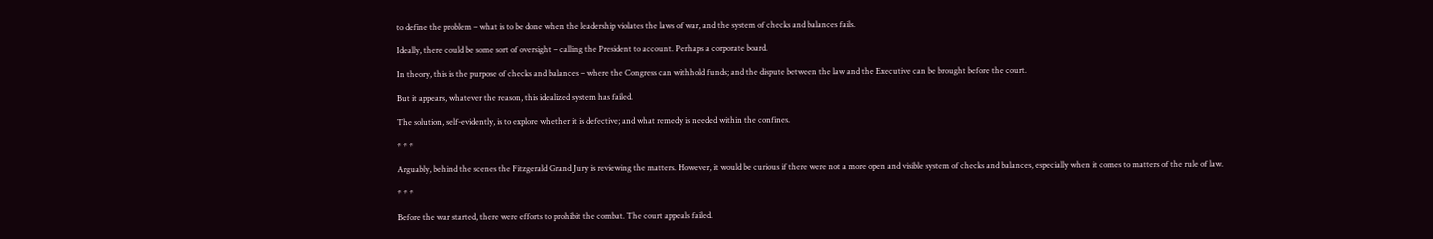to define the problem – what is to be done when the leadership violates the laws of war, and the system of checks and balances fails.

Ideally, there could be some sort of oversight – calling the President to account. Perhaps a corporate board.

In theory, this is the purpose of checks and balances – where the Congress can withhold funds; and the dispute between the law and the Executive can be brought before the court.

But it appears, whatever the reason, this idealized system has failed.

The solution, self-evidently, is to explore whether it is defective; and what remedy is needed within the confines.

* * *

Arguably, behind the scenes the Fitzgerald Grand Jury is reviewing the matters. However, it would be curious if there were not a more open and visible system of checks and balances, especially when it comes to matters of the rule of law.

* * *

Before the war started, there were efforts to prohibit the combat. The court appeals failed.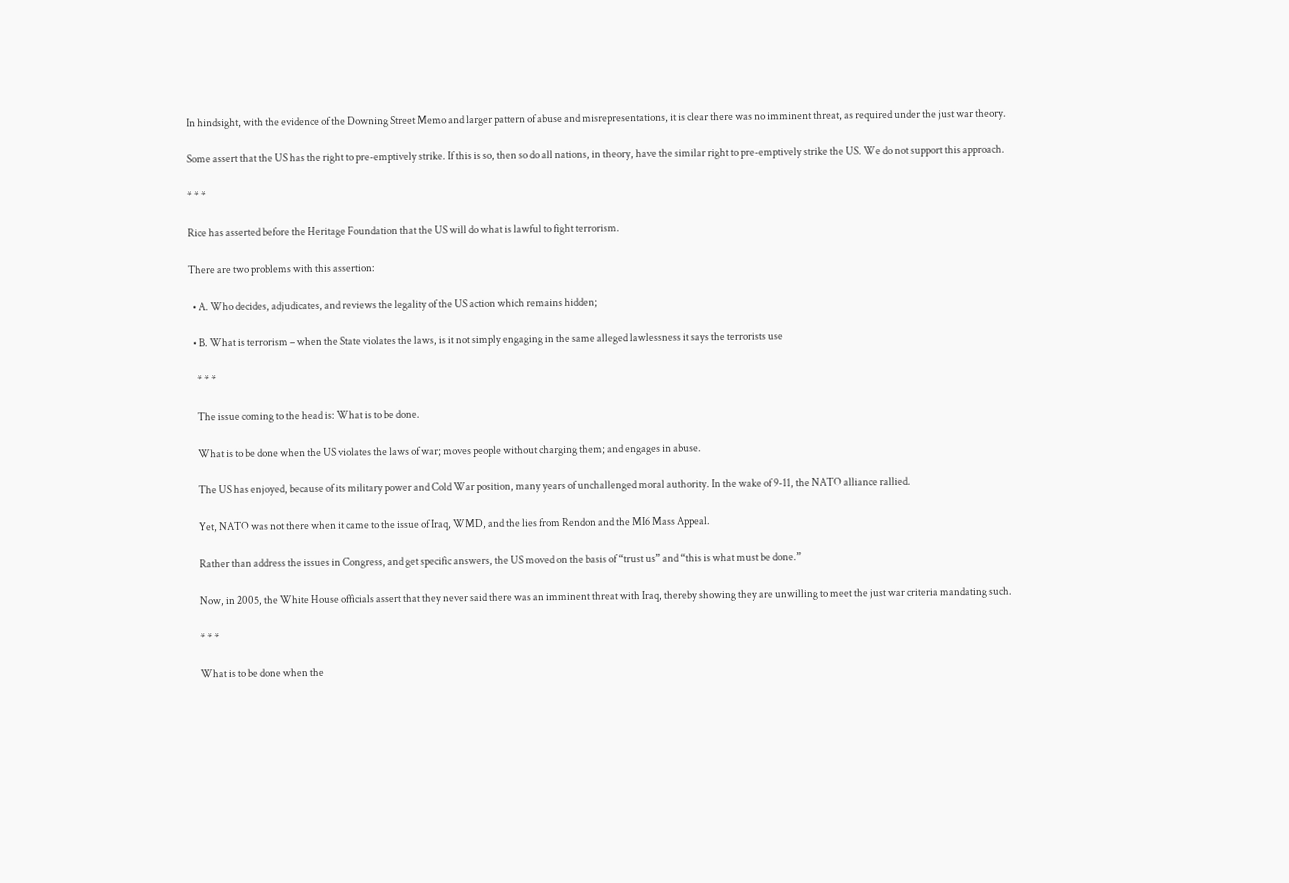In hindsight, with the evidence of the Downing Street Memo and larger pattern of abuse and misrepresentations, it is clear there was no imminent threat, as required under the just war theory.

Some assert that the US has the right to pre-emptively strike. If this is so, then so do all nations, in theory, have the similar right to pre-emptively strike the US. We do not support this approach.

* * *

Rice has asserted before the Heritage Foundation that the US will do what is lawful to fight terrorism.

There are two problems with this assertion:

  • A. Who decides, adjudicates, and reviews the legality of the US action which remains hidden;

  • B. What is terrorism – when the State violates the laws, is it not simply engaging in the same alleged lawlessness it says the terrorists use

    * * *

    The issue coming to the head is: What is to be done.

    What is to be done when the US violates the laws of war; moves people without charging them; and engages in abuse.

    The US has enjoyed, because of its military power and Cold War position, many years of unchallenged moral authority. In the wake of 9-11, the NATO alliance rallied.

    Yet, NATO was not there when it came to the issue of Iraq, WMD, and the lies from Rendon and the MI6 Mass Appeal.

    Rather than address the issues in Congress, and get specific answers, the US moved on the basis of “trust us” and “this is what must be done.”

    Now, in 2005, the White House officials assert that they never said there was an imminent threat with Iraq, thereby showing they are unwilling to meet the just war criteria mandating such.

    * * *

    What is to be done when the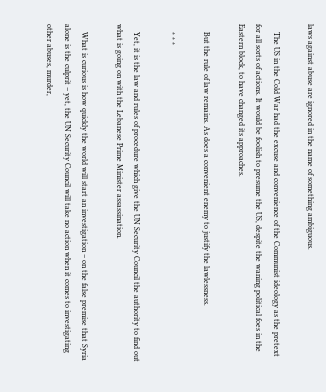laws against abuse are ignored in the name of something ambiguous.

    The US in the Cold War had the excuse and convenience of the Communist ideology as the pretext for all sorts of actions. It would be foolish to presume the US, despite the waning political foes in the Eastern block, to have changed its approaches.

    But the rule of law remains. As does a convenient enemy to justify the lawlessness.

    * * *

    Yet, it is the law and rules of procedure which give the UN Security Council the authority to find out what is going on with the Lebanese Prime Minister assassination.

    What is curious is how quickly the world will start an investigation – on the false premise that Syria alone is the culprit – yet, the UN Security Council will take no action when it comes to investigating other abuses, murder,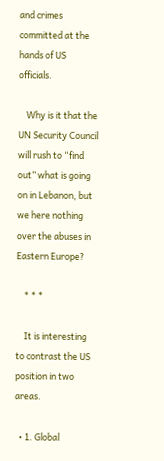and crimes committed at the hands of US officials.

    Why is it that the UN Security Council will rush to “find out” what is going on in Lebanon, but we here nothing over the abuses in Eastern Europe?

    * * *

    It is interesting to contrast the US position in two areas.

  • 1. Global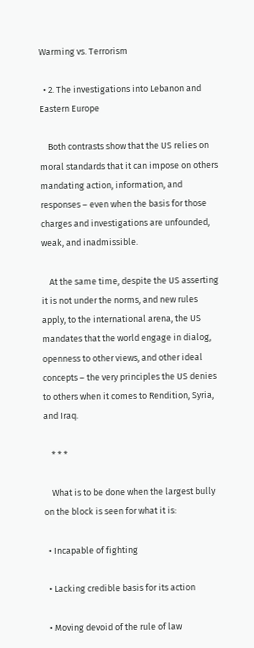Warming vs. Terrorism

  • 2. The investigations into Lebanon and Eastern Europe

    Both contrasts show that the US relies on moral standards that it can impose on others mandating action, information, and responses – even when the basis for those charges and investigations are unfounded, weak, and inadmissible.

    At the same time, despite the US asserting it is not under the norms, and new rules apply, to the international arena, the US mandates that the world engage in dialog, openness to other views, and other ideal concepts – the very principles the US denies to others when it comes to Rendition, Syria, and Iraq.

    * * *

    What is to be done when the largest bully on the block is seen for what it is:

  • Incapable of fighting

  • Lacking credible basis for its action

  • Moving devoid of the rule of law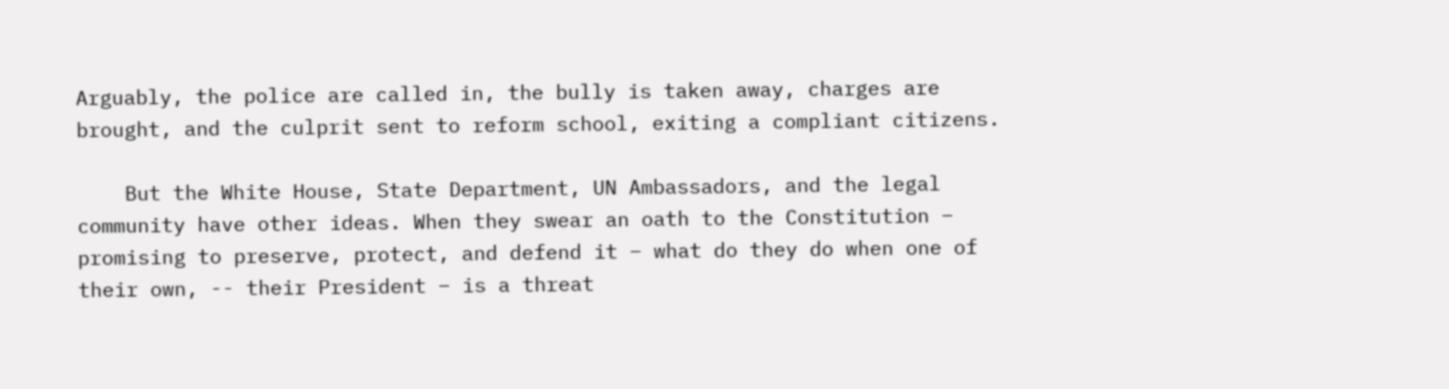Arguably, the police are called in, the bully is taken away, charges are brought, and the culprit sent to reform school, exiting a compliant citizens.

    But the White House, State Department, UN Ambassadors, and the legal community have other ideas. When they swear an oath to the Constitution – promising to preserve, protect, and defend it – what do they do when one of their own, -- their President – is a threat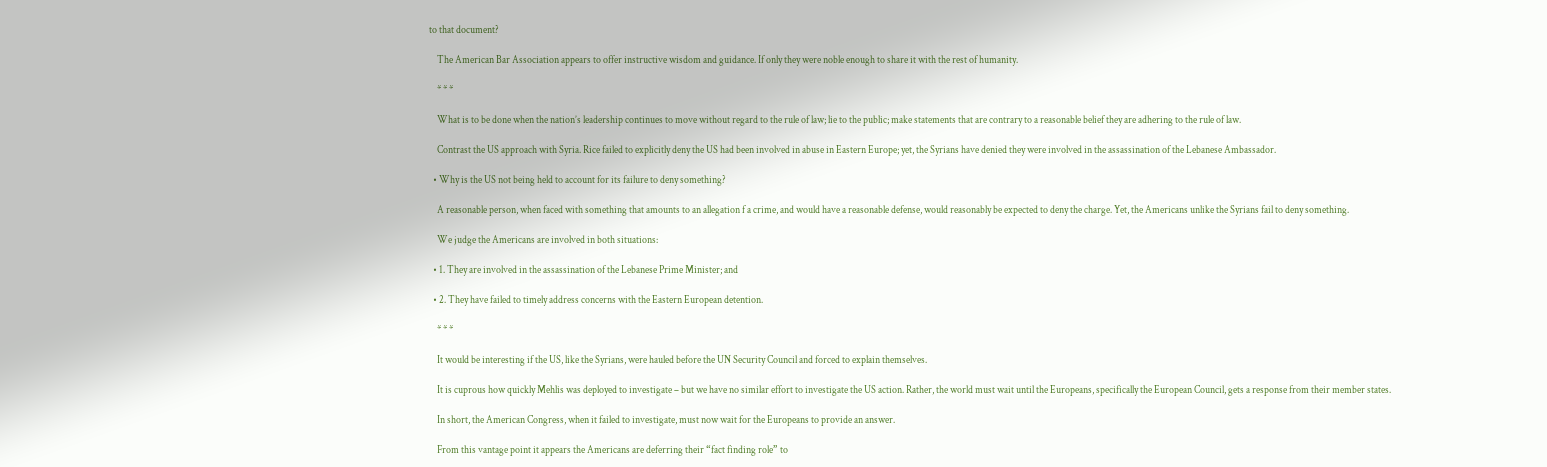to that document?

    The American Bar Association appears to offer instructive wisdom and guidance. If only they were noble enough to share it with the rest of humanity.

    * * *

    What is to be done when the nation’s leadership continues to move without regard to the rule of law; lie to the public; make statements that are contrary to a reasonable belief they are adhering to the rule of law.

    Contrast the US approach with Syria. Rice failed to explicitly deny the US had been involved in abuse in Eastern Europe; yet, the Syrians have denied they were involved in the assassination of the Lebanese Ambassador.

  • Why is the US not being held to account for its failure to deny something?

    A reasonable person, when faced with something that amounts to an allegation f a crime, and would have a reasonable defense, would reasonably be expected to deny the charge. Yet, the Americans unlike the Syrians fail to deny something.

    We judge the Americans are involved in both situations:

  • 1. They are involved in the assassination of the Lebanese Prime Minister; and

  • 2. They have failed to timely address concerns with the Eastern European detention.

    * * *

    It would be interesting if the US, like the Syrians, were hauled before the UN Security Council and forced to explain themselves.

    It is cuprous how quickly Mehlis was deployed to investigate – but we have no similar effort to investigate the US action. Rather, the world must wait until the Europeans, specifically the European Council, gets a response from their member states.

    In short, the American Congress, when it failed to investigate, must now wait for the Europeans to provide an answer.

    From this vantage point it appears the Americans are deferring their “fact finding role” to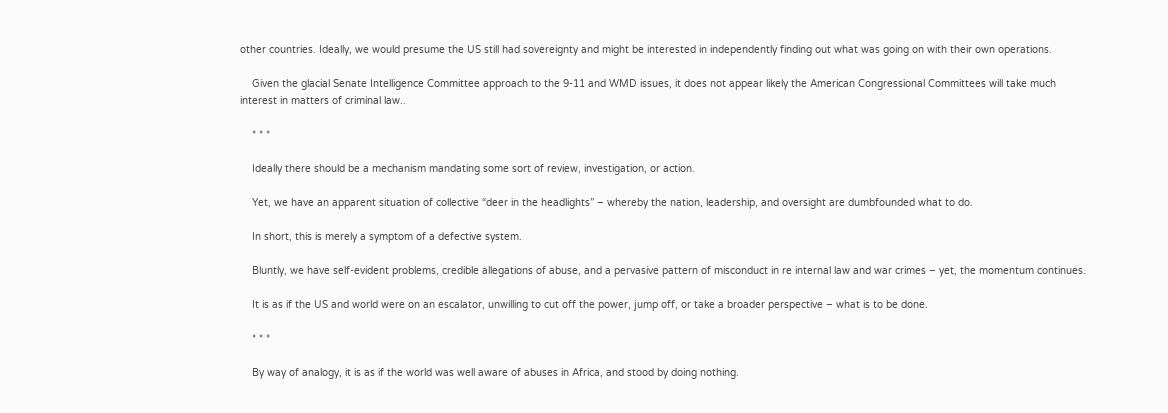other countries. Ideally, we would presume the US still had sovereignty and might be interested in independently finding out what was going on with their own operations.

    Given the glacial Senate Intelligence Committee approach to the 9-11 and WMD issues, it does not appear likely the American Congressional Committees will take much interest in matters of criminal law..

    * * *

    Ideally there should be a mechanism mandating some sort of review, investigation, or action.

    Yet, we have an apparent situation of collective “deer in the headlights” – whereby the nation, leadership, and oversight are dumbfounded what to do.

    In short, this is merely a symptom of a defective system.

    Bluntly, we have self-evident problems, credible allegations of abuse, and a pervasive pattern of misconduct in re internal law and war crimes – yet, the momentum continues.

    It is as if the US and world were on an escalator, unwilling to cut off the power, jump off, or take a broader perspective – what is to be done.

    * * *

    By way of analogy, it is as if the world was well aware of abuses in Africa, and stood by doing nothing.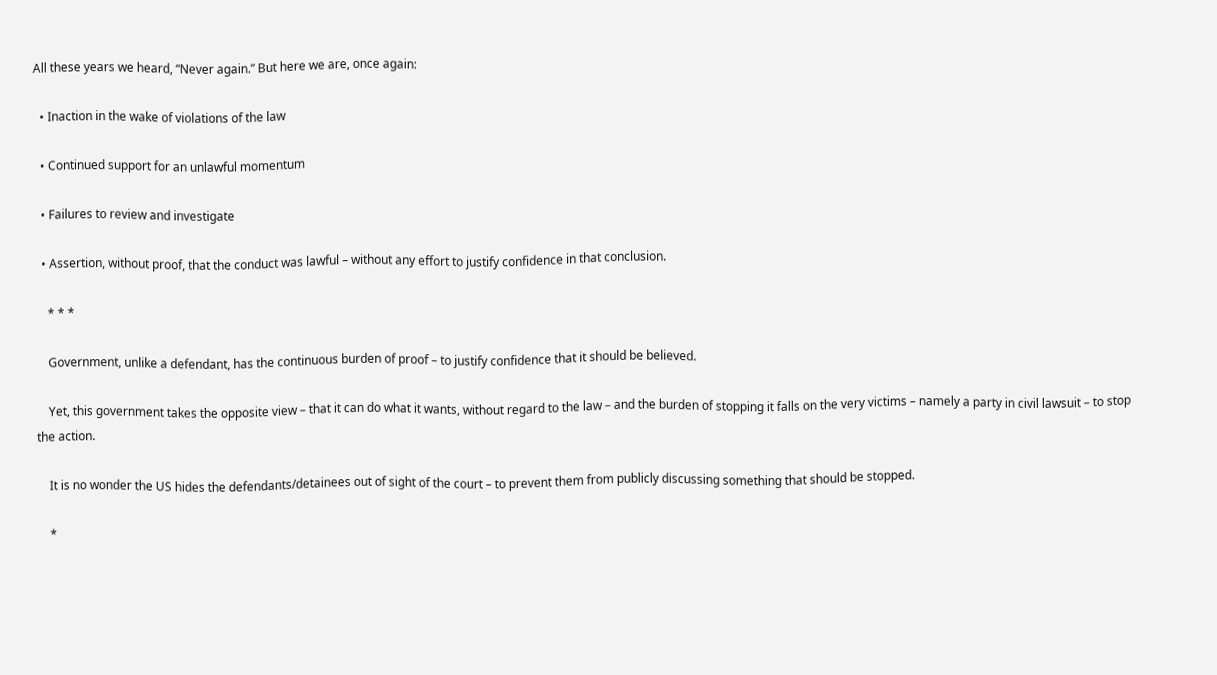All these years we heard, “Never again.” But here we are, once again:

  • Inaction in the wake of violations of the law

  • Continued support for an unlawful momentum

  • Failures to review and investigate

  • Assertion, without proof, that the conduct was lawful – without any effort to justify confidence in that conclusion.

    * * *

    Government, unlike a defendant, has the continuous burden of proof – to justify confidence that it should be believed.

    Yet, this government takes the opposite view – that it can do what it wants, without regard to the law – and the burden of stopping it falls on the very victims – namely a party in civil lawsuit – to stop the action.

    It is no wonder the US hides the defendants/detainees out of sight of the court – to prevent them from publicly discussing something that should be stopped.

    *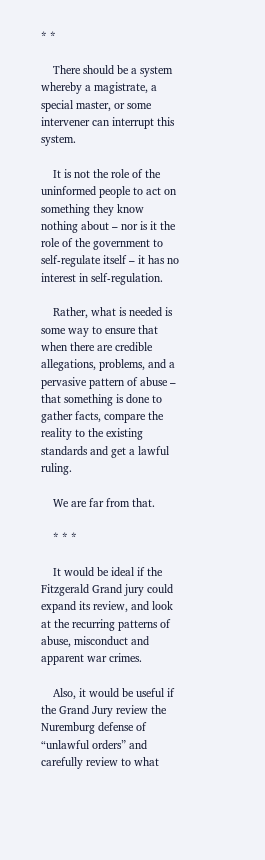* *

    There should be a system whereby a magistrate, a special master, or some intervener can interrupt this system.

    It is not the role of the uninformed people to act on something they know nothing about – nor is it the role of the government to self-regulate itself – it has no interest in self-regulation.

    Rather, what is needed is some way to ensure that when there are credible allegations, problems, and a pervasive pattern of abuse – that something is done to gather facts, compare the reality to the existing standards and get a lawful ruling.

    We are far from that.

    * * *

    It would be ideal if the Fitzgerald Grand jury could expand its review, and look at the recurring patterns of abuse, misconduct and apparent war crimes.

    Also, it would be useful if the Grand Jury review the Nuremburg defense of “unlawful orders” and carefully review to what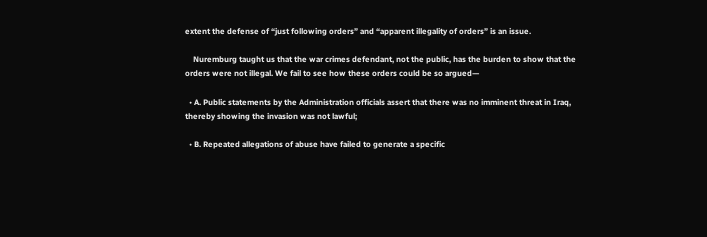extent the defense of “just following orders” and “apparent illegality of orders” is an issue.

    Nuremburg taught us that the war crimes defendant, not the public, has the burden to show that the orders were not illegal. We fail to see how these orders could be so argued—

  • A. Public statements by the Administration officials assert that there was no imminent threat in Iraq, thereby showing the invasion was not lawful;

  • B. Repeated allegations of abuse have failed to generate a specific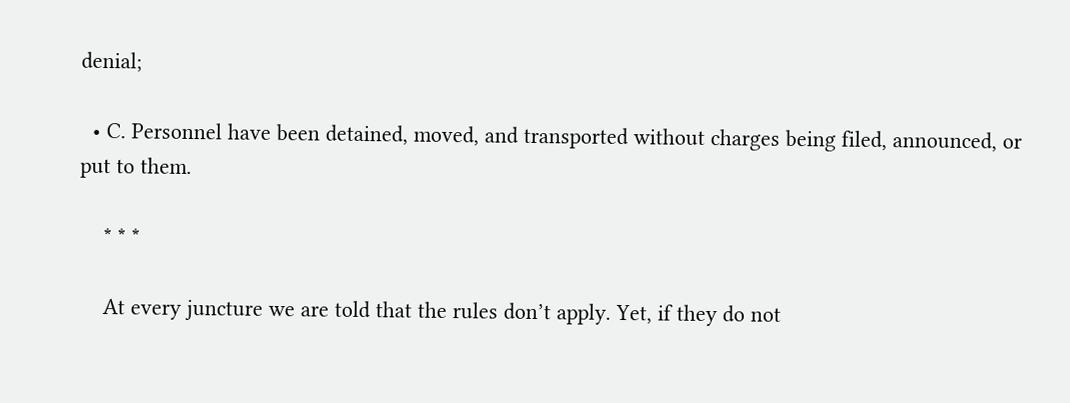denial;

  • C. Personnel have been detained, moved, and transported without charges being filed, announced, or put to them.

    * * *

    At every juncture we are told that the rules don’t apply. Yet, if they do not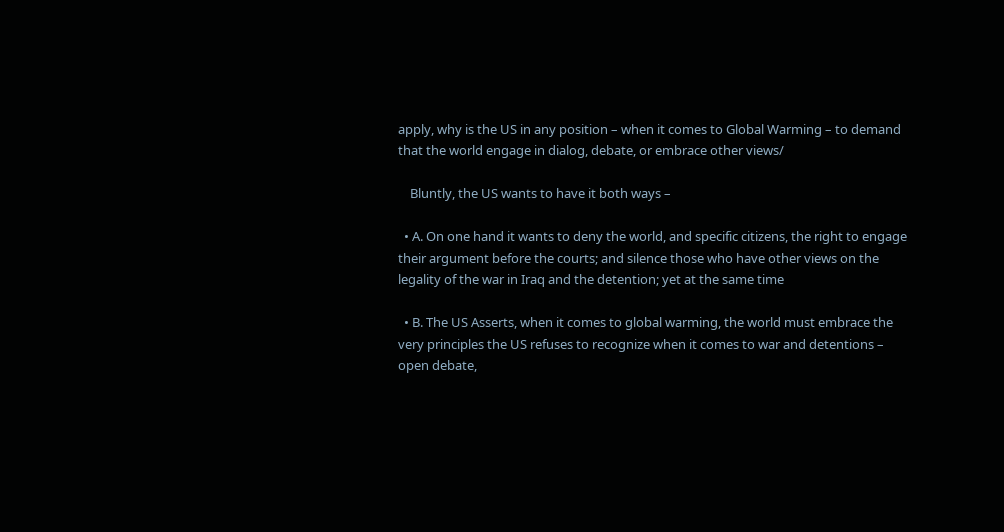apply, why is the US in any position – when it comes to Global Warming – to demand that the world engage in dialog, debate, or embrace other views/

    Bluntly, the US wants to have it both ways –

  • A. On one hand it wants to deny the world, and specific citizens, the right to engage their argument before the courts; and silence those who have other views on the legality of the war in Iraq and the detention; yet at the same time

  • B. The US Asserts, when it comes to global warming, the world must embrace the very principles the US refuses to recognize when it comes to war and detentions – open debate,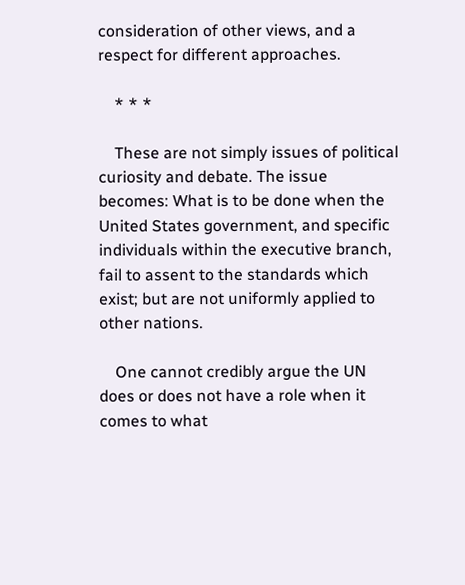consideration of other views, and a respect for different approaches.

    * * *

    These are not simply issues of political curiosity and debate. The issue becomes: What is to be done when the United States government, and specific individuals within the executive branch, fail to assent to the standards which exist; but are not uniformly applied to other nations.

    One cannot credibly argue the UN does or does not have a role when it comes to what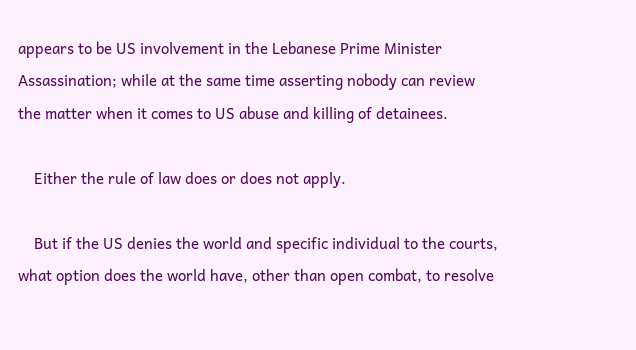appears to be US involvement in the Lebanese Prime Minister Assassination; while at the same time asserting nobody can review the matter when it comes to US abuse and killing of detainees.

    Either the rule of law does or does not apply.

    But if the US denies the world and specific individual to the courts, what option does the world have, other than open combat, to resolve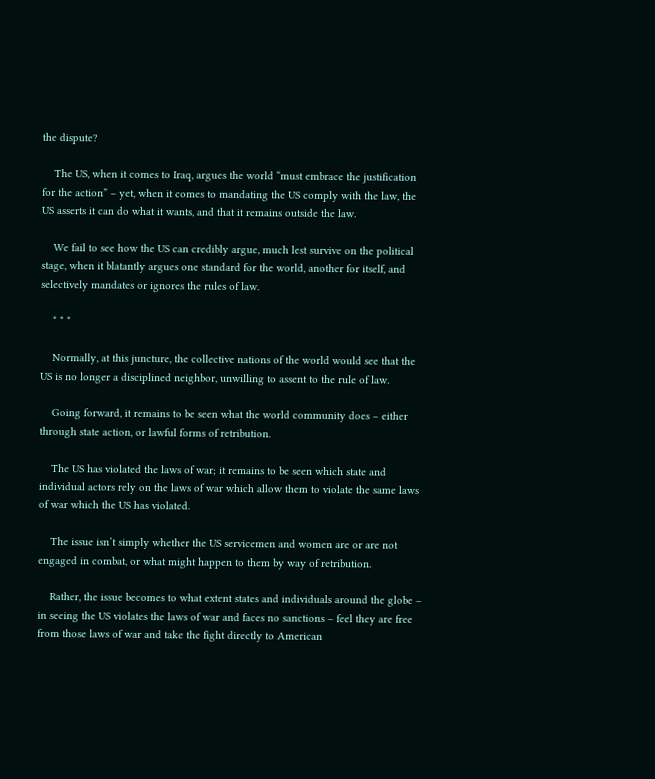the dispute?

    The US, when it comes to Iraq, argues the world “must embrace the justification for the action” – yet, when it comes to mandating the US comply with the law, the US asserts it can do what it wants, and that it remains outside the law.

    We fail to see how the US can credibly argue, much lest survive on the political stage, when it blatantly argues one standard for the world, another for itself, and selectively mandates or ignores the rules of law.

    * * *

    Normally, at this juncture, the collective nations of the world would see that the US is no longer a disciplined neighbor, unwilling to assent to the rule of law.

    Going forward, it remains to be seen what the world community does – either through state action, or lawful forms of retribution.

    The US has violated the laws of war; it remains to be seen which state and individual actors rely on the laws of war which allow them to violate the same laws of war which the US has violated.

    The issue isn’t simply whether the US servicemen and women are or are not engaged in combat, or what might happen to them by way of retribution.

    Rather, the issue becomes to what extent states and individuals around the globe – in seeing the US violates the laws of war and faces no sanctions – feel they are free from those laws of war and take the fight directly to American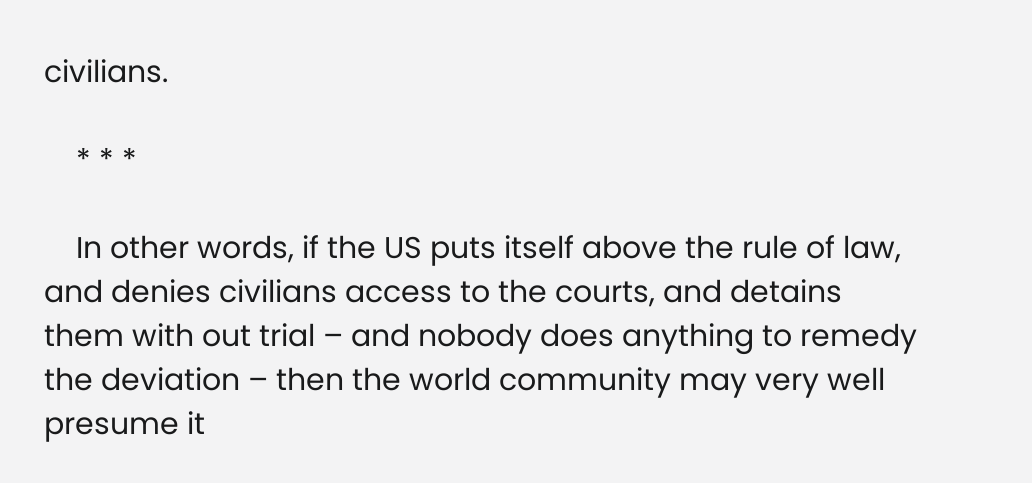civilians.

    * * *

    In other words, if the US puts itself above the rule of law, and denies civilians access to the courts, and detains them with out trial – and nobody does anything to remedy the deviation – then the world community may very well presume it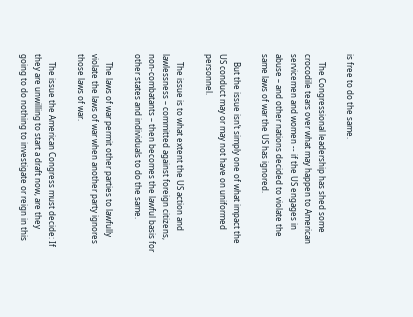is free to do the same.

    The Congressional leadership has shed some crocodile tears over what may happen to American servicemen and women -- if the US engages in abuse – and other nations decided to violate the same laws of war the US has ignored.

    But the issue isn’t simply one of what impact the US conduct may or may not have on uniformed personnel.

    The issue is to what extent the US action and lawlessness – committed against foreign citizens, non-combatants – then becomes the lawful basis for other states and individuals to do the same.

    The laws of war permit other parties to lawfully violate the laws of war when another party ignores those laws of war.

    The issue the American Congress must decide: If they are unwilling to start a draft now, are they going to do nothing to investigate or reign in this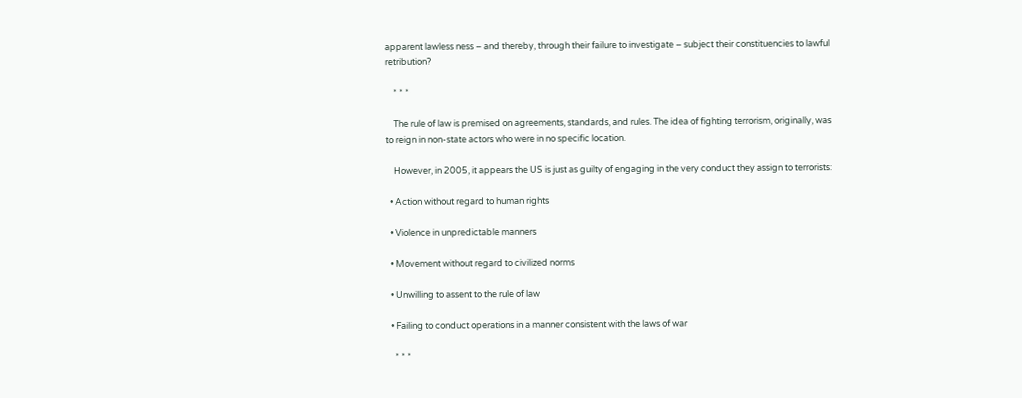apparent lawless ness – and thereby, through their failure to investigate – subject their constituencies to lawful retribution?

    * * *

    The rule of law is premised on agreements, standards, and rules. The idea of fighting terrorism, originally, was to reign in non-state actors who were in no specific location.

    However, in 2005, it appears the US is just as guilty of engaging in the very conduct they assign to terrorists:

  • Action without regard to human rights

  • Violence in unpredictable manners

  • Movement without regard to civilized norms

  • Unwilling to assent to the rule of law

  • Failing to conduct operations in a manner consistent with the laws of war

    * * *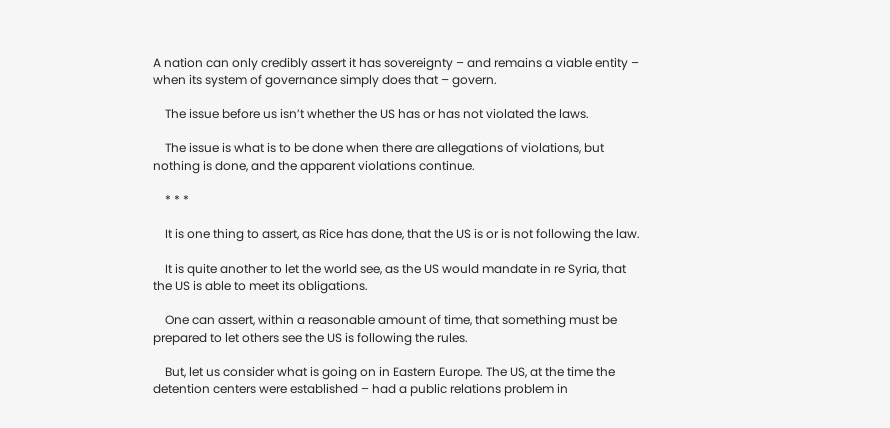A nation can only credibly assert it has sovereignty – and remains a viable entity – when its system of governance simply does that – govern.

    The issue before us isn’t whether the US has or has not violated the laws.

    The issue is what is to be done when there are allegations of violations, but nothing is done, and the apparent violations continue.

    * * *

    It is one thing to assert, as Rice has done, that the US is or is not following the law.

    It is quite another to let the world see, as the US would mandate in re Syria, that the US is able to meet its obligations.

    One can assert, within a reasonable amount of time, that something must be prepared to let others see the US is following the rules.

    But, let us consider what is going on in Eastern Europe. The US, at the time the detention centers were established – had a public relations problem in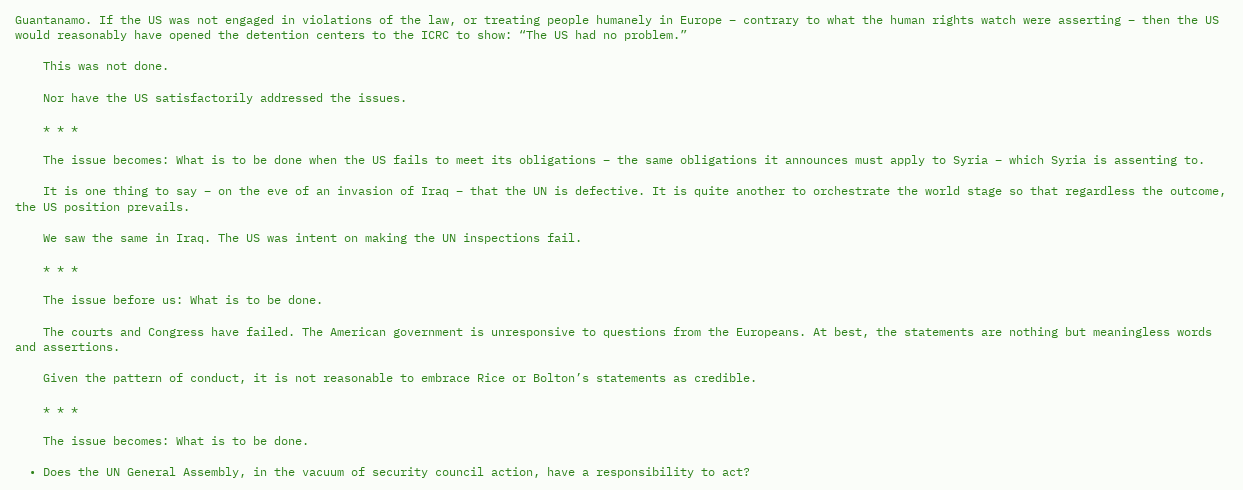Guantanamo. If the US was not engaged in violations of the law, or treating people humanely in Europe – contrary to what the human rights watch were asserting – then the US would reasonably have opened the detention centers to the ICRC to show: “The US had no problem.”

    This was not done.

    Nor have the US satisfactorily addressed the issues.

    * * *

    The issue becomes: What is to be done when the US fails to meet its obligations – the same obligations it announces must apply to Syria – which Syria is assenting to.

    It is one thing to say – on the eve of an invasion of Iraq – that the UN is defective. It is quite another to orchestrate the world stage so that regardless the outcome, the US position prevails.

    We saw the same in Iraq. The US was intent on making the UN inspections fail.

    * * *

    The issue before us: What is to be done.

    The courts and Congress have failed. The American government is unresponsive to questions from the Europeans. At best, the statements are nothing but meaningless words and assertions.

    Given the pattern of conduct, it is not reasonable to embrace Rice or Bolton’s statements as credible.

    * * *

    The issue becomes: What is to be done.

  • Does the UN General Assembly, in the vacuum of security council action, have a responsibility to act?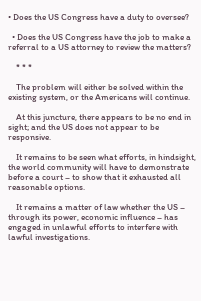• Does the US Congress have a duty to oversee?

  • Does the US Congress have the job to make a referral to a US attorney to review the matters?

    * * *

    The problem will either be solved within the existing system, or the Americans will continue.

    At this juncture, there appears to be no end in sight; and the US does not appear to be responsive.

    It remains to be seen what efforts, in hindsight, the world community will have to demonstrate before a court – to show that it exhausted all reasonable options.

    It remains a matter of law whether the US – through its power, economic influence – has engaged in unlawful efforts to interfere with lawful investigations.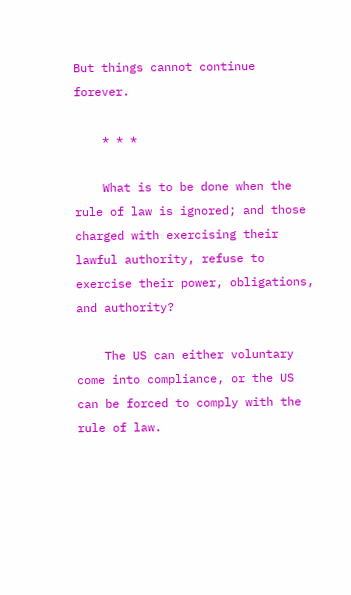But things cannot continue forever.

    * * *

    What is to be done when the rule of law is ignored; and those charged with exercising their lawful authority, refuse to exercise their power, obligations, and authority?

    The US can either voluntary come into compliance, or the US can be forced to comply with the rule of law.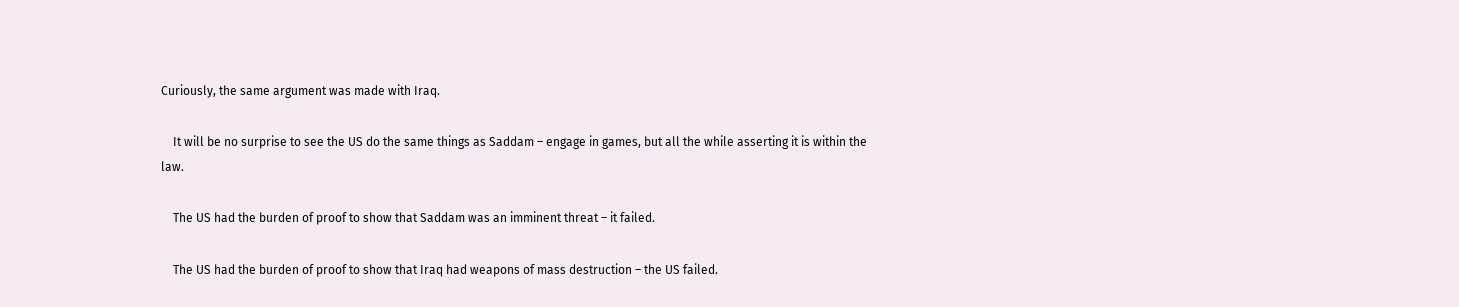Curiously, the same argument was made with Iraq.

    It will be no surprise to see the US do the same things as Saddam – engage in games, but all the while asserting it is within the law.

    The US had the burden of proof to show that Saddam was an imminent threat – it failed.

    The US had the burden of proof to show that Iraq had weapons of mass destruction – the US failed.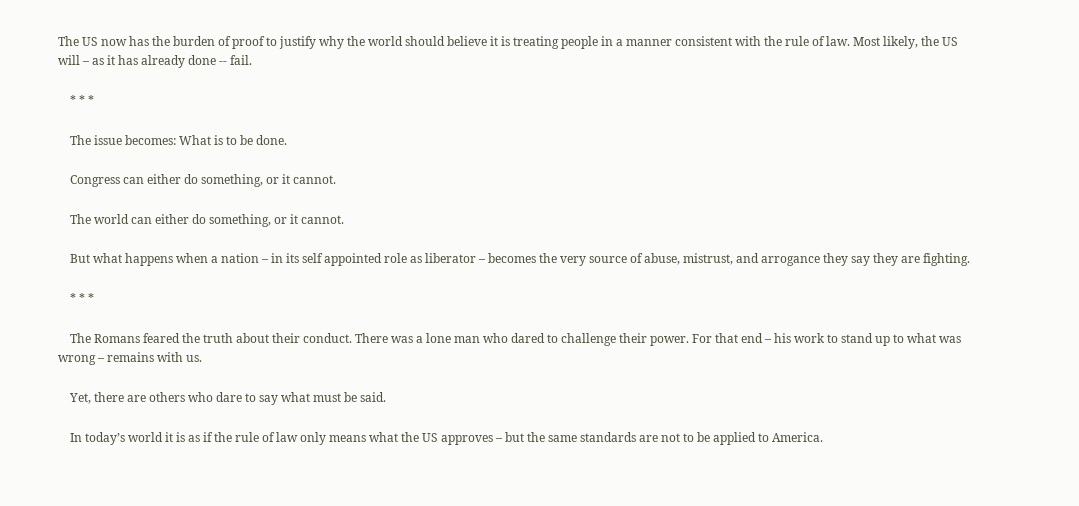The US now has the burden of proof to justify why the world should believe it is treating people in a manner consistent with the rule of law. Most likely, the US will – as it has already done -- fail.

    * * *

    The issue becomes: What is to be done.

    Congress can either do something, or it cannot.

    The world can either do something, or it cannot.

    But what happens when a nation – in its self appointed role as liberator – becomes the very source of abuse, mistrust, and arrogance they say they are fighting.

    * * *

    The Romans feared the truth about their conduct. There was a lone man who dared to challenge their power. For that end – his work to stand up to what was wrong – remains with us.

    Yet, there are others who dare to say what must be said.

    In today’s world it is as if the rule of law only means what the US approves – but the same standards are not to be applied to America.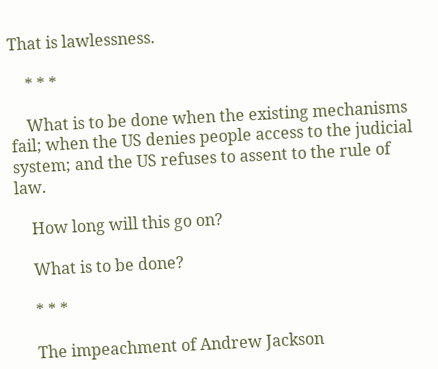That is lawlessness.

    * * *

    What is to be done when the existing mechanisms fail; when the US denies people access to the judicial system; and the US refuses to assent to the rule of law.

    How long will this go on?

    What is to be done?

    * * *

    The impeachment of Andrew Jackson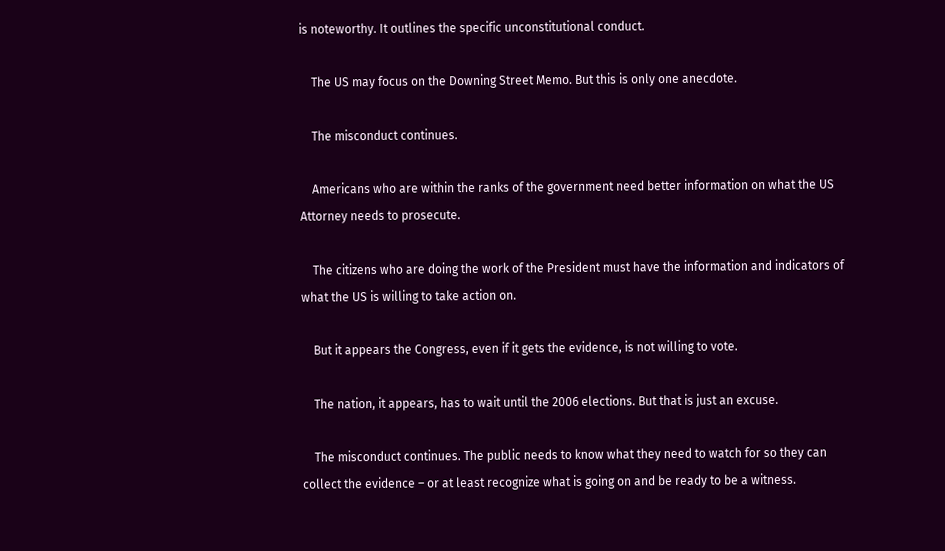is noteworthy. It outlines the specific unconstitutional conduct.

    The US may focus on the Downing Street Memo. But this is only one anecdote.

    The misconduct continues.

    Americans who are within the ranks of the government need better information on what the US Attorney needs to prosecute.

    The citizens who are doing the work of the President must have the information and indicators of what the US is willing to take action on.

    But it appears the Congress, even if it gets the evidence, is not willing to vote.

    The nation, it appears, has to wait until the 2006 elections. But that is just an excuse.

    The misconduct continues. The public needs to know what they need to watch for so they can collect the evidence – or at least recognize what is going on and be ready to be a witness.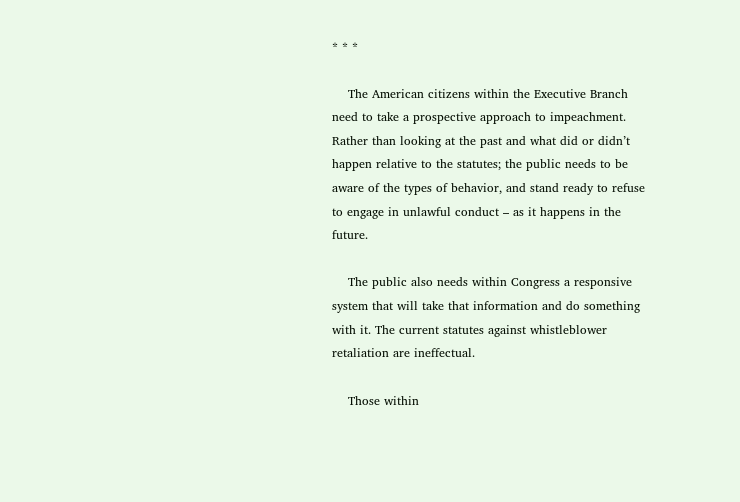* * *

    The American citizens within the Executive Branch need to take a prospective approach to impeachment. Rather than looking at the past and what did or didn’t happen relative to the statutes; the public needs to be aware of the types of behavior, and stand ready to refuse to engage in unlawful conduct – as it happens in the future.

    The public also needs within Congress a responsive system that will take that information and do something with it. The current statutes against whistleblower retaliation are ineffectual.

    Those within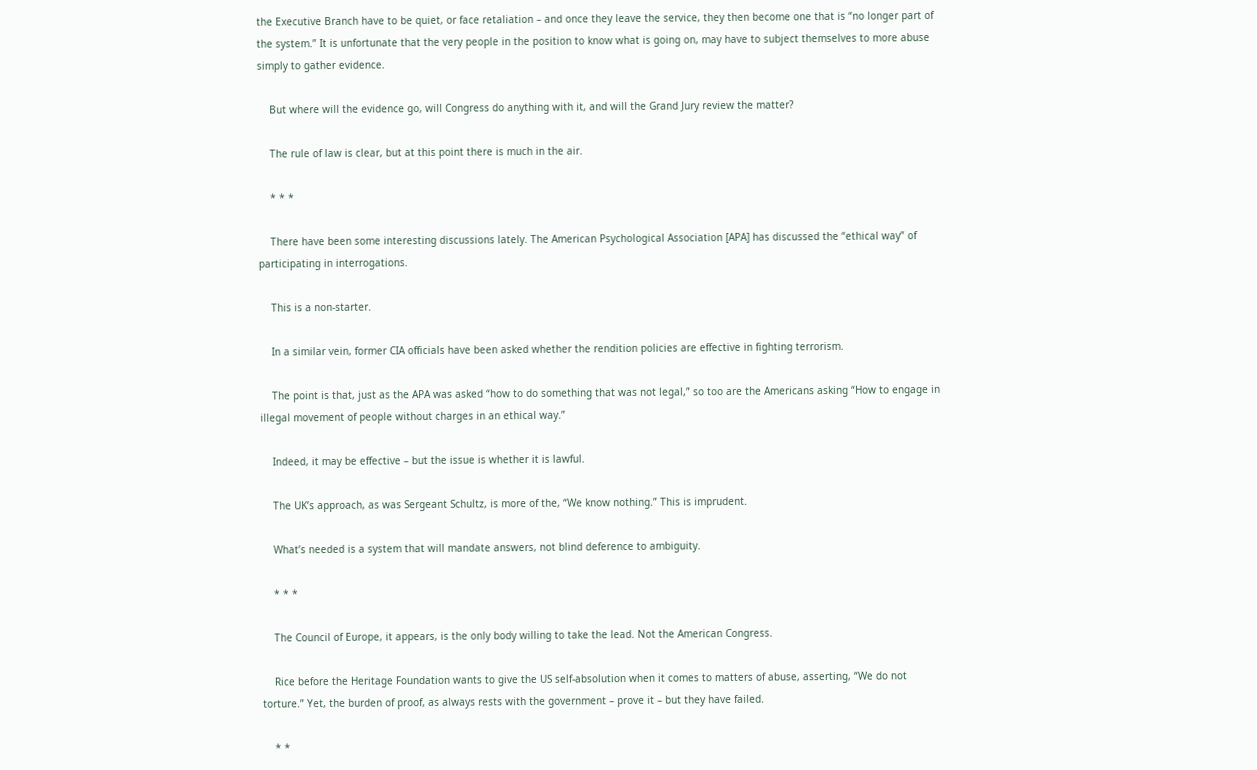the Executive Branch have to be quiet, or face retaliation – and once they leave the service, they then become one that is “no longer part of the system.” It is unfortunate that the very people in the position to know what is going on, may have to subject themselves to more abuse simply to gather evidence.

    But where will the evidence go, will Congress do anything with it, and will the Grand Jury review the matter?

    The rule of law is clear, but at this point there is much in the air.

    * * *

    There have been some interesting discussions lately. The American Psychological Association [APA] has discussed the “ethical way” of participating in interrogations.

    This is a non-starter.

    In a similar vein, former CIA officials have been asked whether the rendition policies are effective in fighting terrorism.

    The point is that, just as the APA was asked “how to do something that was not legal,” so too are the Americans asking “How to engage in illegal movement of people without charges in an ethical way.”

    Indeed, it may be effective – but the issue is whether it is lawful.

    The UK’s approach, as was Sergeant Schultz, is more of the, “We know nothing.” This is imprudent.

    What’s needed is a system that will mandate answers, not blind deference to ambiguity.

    * * *

    The Council of Europe, it appears, is the only body willing to take the lead. Not the American Congress.

    Rice before the Heritage Foundation wants to give the US self-absolution when it comes to matters of abuse, asserting, “We do not torture.” Yet, the burden of proof, as always rests with the government – prove it – but they have failed.

    * *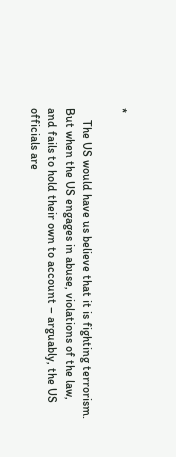*

    The US would have us believe that it is fighting terrorism. But when the US engages in abuse, violations of the law, and fails to hold their own to account – arguably, the US officials are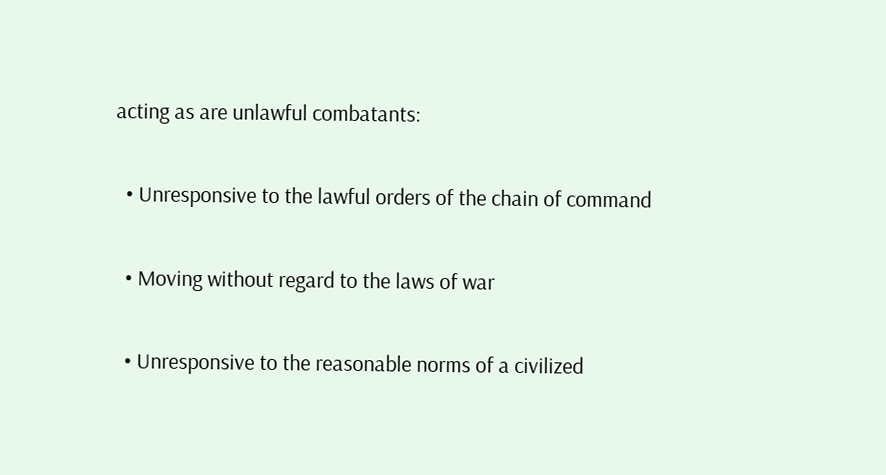acting as are unlawful combatants:

  • Unresponsive to the lawful orders of the chain of command

  • Moving without regard to the laws of war

  • Unresponsive to the reasonable norms of a civilized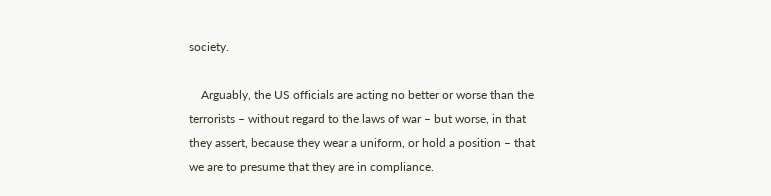society.

    Arguably, the US officials are acting no better or worse than the terrorists – without regard to the laws of war – but worse, in that they assert, because they wear a uniform, or hold a position – that we are to presume that they are in compliance.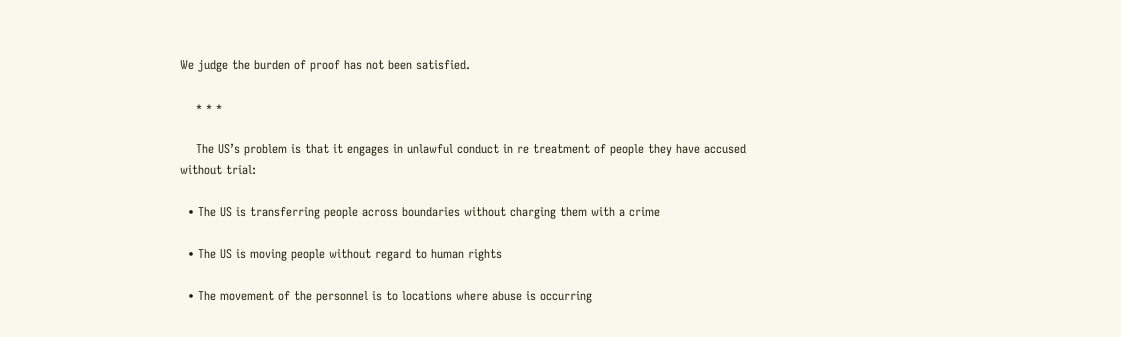We judge the burden of proof has not been satisfied.

    * * *

    The US’s problem is that it engages in unlawful conduct in re treatment of people they have accused without trial:

  • The US is transferring people across boundaries without charging them with a crime

  • The US is moving people without regard to human rights

  • The movement of the personnel is to locations where abuse is occurring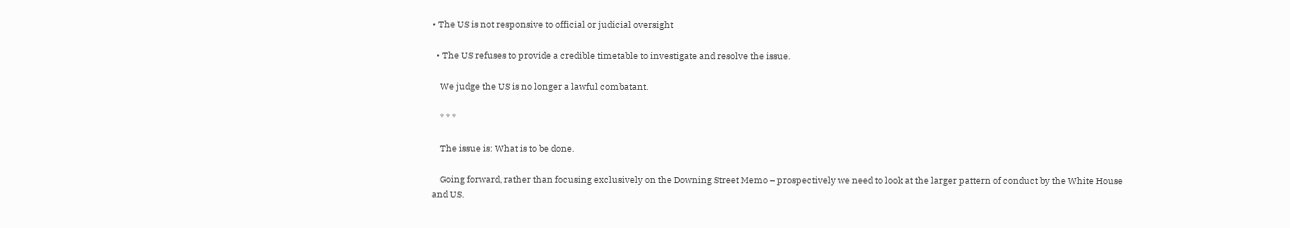• The US is not responsive to official or judicial oversight

  • The US refuses to provide a credible timetable to investigate and resolve the issue.

    We judge the US is no longer a lawful combatant.

    * * *

    The issue is: What is to be done.

    Going forward, rather than focusing exclusively on the Downing Street Memo – prospectively we need to look at the larger pattern of conduct by the White House and US.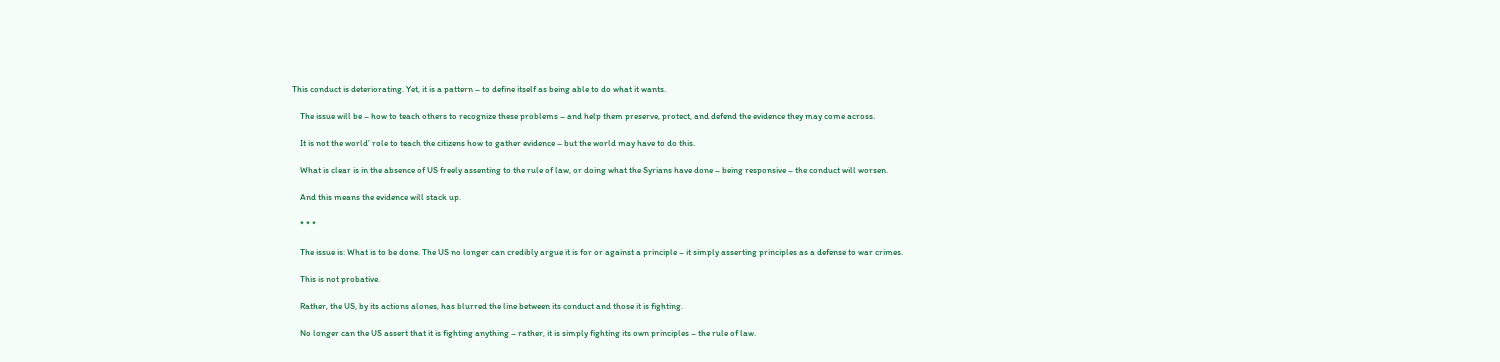This conduct is deteriorating. Yet, it is a pattern – to define itself as being able to do what it wants.

    The issue will be – how to teach others to recognize these problems – and help them preserve, protect, and defend the evidence they may come across.

    It is not the world’ role to teach the citizens how to gather evidence – but the world may have to do this.

    What is clear is in the absence of US freely assenting to the rule of law, or doing what the Syrians have done – being responsive – the conduct will worsen.

    And this means the evidence will stack up.

    * * *

    The issue is: What is to be done. The US no longer can credibly argue it is for or against a principle – it simply asserting principles as a defense to war crimes.

    This is not probative.

    Rather, the US, by its actions alones, has blurred the line between its conduct and those it is fighting.

    No longer can the US assert that it is fighting anything – rather, it is simply fighting its own principles – the rule of law.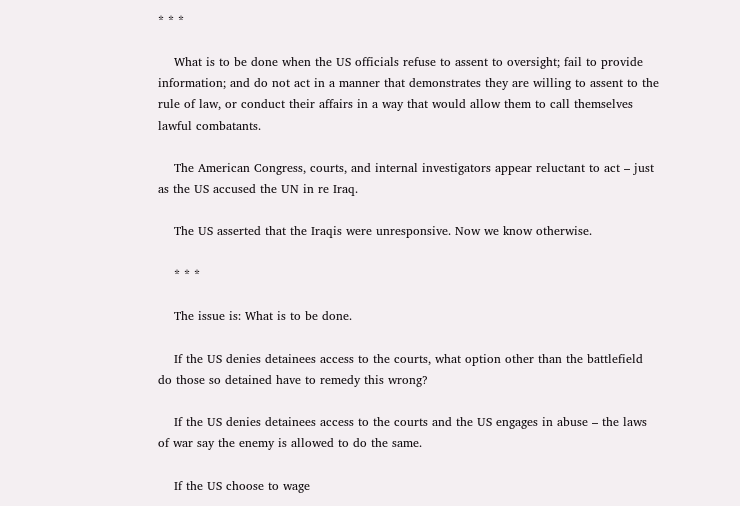* * *

    What is to be done when the US officials refuse to assent to oversight; fail to provide information; and do not act in a manner that demonstrates they are willing to assent to the rule of law, or conduct their affairs in a way that would allow them to call themselves lawful combatants.

    The American Congress, courts, and internal investigators appear reluctant to act – just as the US accused the UN in re Iraq.

    The US asserted that the Iraqis were unresponsive. Now we know otherwise.

    * * *

    The issue is: What is to be done.

    If the US denies detainees access to the courts, what option other than the battlefield do those so detained have to remedy this wrong?

    If the US denies detainees access to the courts and the US engages in abuse – the laws of war say the enemy is allowed to do the same.

    If the US choose to wage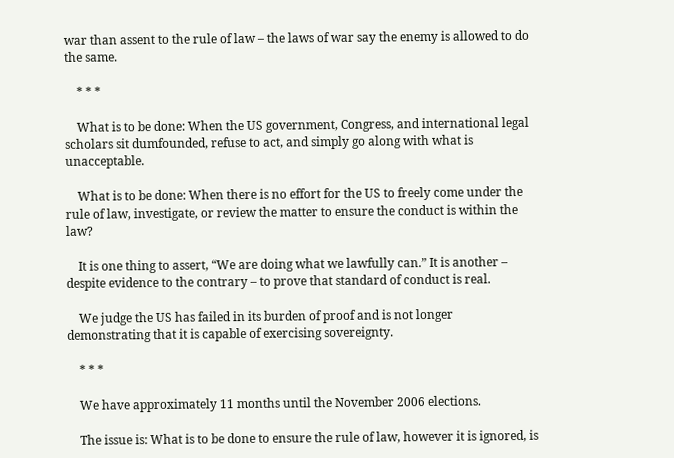war than assent to the rule of law – the laws of war say the enemy is allowed to do the same.

    * * *

    What is to be done: When the US government, Congress, and international legal scholars sit dumfounded, refuse to act, and simply go along with what is unacceptable.

    What is to be done: When there is no effort for the US to freely come under the rule of law, investigate, or review the matter to ensure the conduct is within the law?

    It is one thing to assert, “We are doing what we lawfully can.” It is another – despite evidence to the contrary – to prove that standard of conduct is real.

    We judge the US has failed in its burden of proof and is not longer demonstrating that it is capable of exercising sovereignty.

    * * *

    We have approximately 11 months until the November 2006 elections.

    The issue is: What is to be done to ensure the rule of law, however it is ignored, is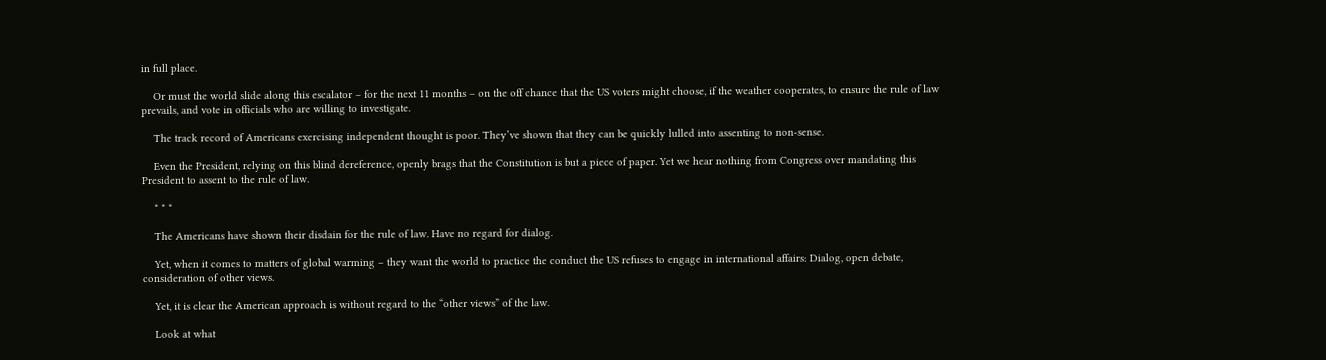in full place.

    Or must the world slide along this escalator – for the next 11 months – on the off chance that the US voters might choose, if the weather cooperates, to ensure the rule of law prevails, and vote in officials who are willing to investigate.

    The track record of Americans exercising independent thought is poor. They’ve shown that they can be quickly lulled into assenting to non-sense.

    Even the President, relying on this blind dereference, openly brags that the Constitution is but a piece of paper. Yet we hear nothing from Congress over mandating this President to assent to the rule of law.

    * * *

    The Americans have shown their disdain for the rule of law. Have no regard for dialog.

    Yet, when it comes to matters of global warming – they want the world to practice the conduct the US refuses to engage in international affairs: Dialog, open debate, consideration of other views.

    Yet, it is clear the American approach is without regard to the “other views” of the law.

    Look at what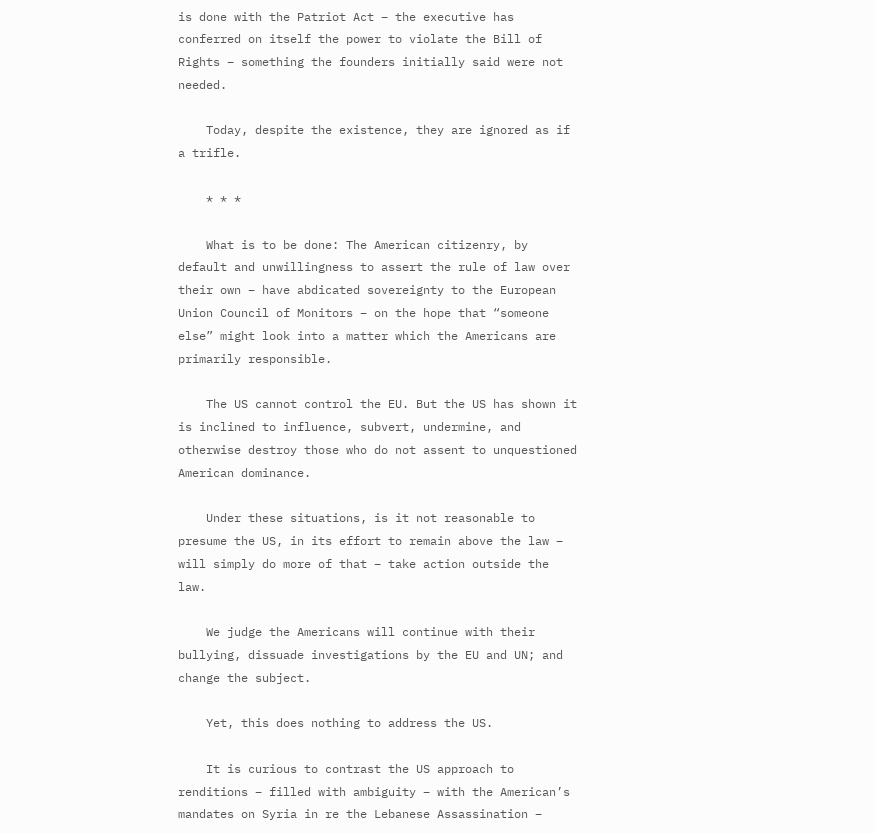is done with the Patriot Act – the executive has conferred on itself the power to violate the Bill of Rights – something the founders initially said were not needed.

    Today, despite the existence, they are ignored as if a trifle.

    * * *

    What is to be done: The American citizenry, by default and unwillingness to assert the rule of law over their own – have abdicated sovereignty to the European Union Council of Monitors – on the hope that “someone else” might look into a matter which the Americans are primarily responsible.

    The US cannot control the EU. But the US has shown it is inclined to influence, subvert, undermine, and otherwise destroy those who do not assent to unquestioned American dominance.

    Under these situations, is it not reasonable to presume the US, in its effort to remain above the law – will simply do more of that – take action outside the law.

    We judge the Americans will continue with their bullying, dissuade investigations by the EU and UN; and change the subject.

    Yet, this does nothing to address the US.

    It is curious to contrast the US approach to renditions – filled with ambiguity – with the American’s mandates on Syria in re the Lebanese Assassination –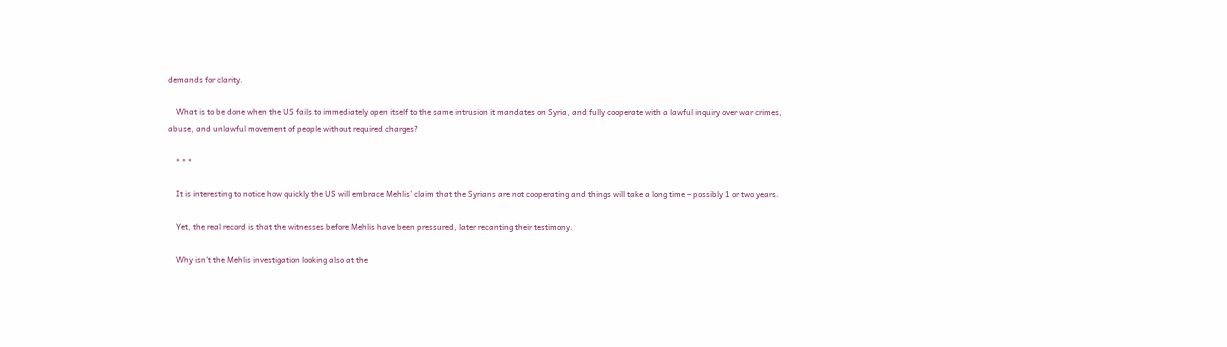demands for clarity.

    What is to be done when the US fails to immediately open itself to the same intrusion it mandates on Syria, and fully cooperate with a lawful inquiry over war crimes, abuse, and unlawful movement of people without required charges?

    * * *

    It is interesting to notice how quickly the US will embrace Mehlis’ claim that the Syrians are not cooperating and things will take a long time – possibly 1 or two years.

    Yet, the real record is that the witnesses before Mehlis have been pressured, later recanting their testimony.

    Why isn’t the Mehlis investigation looking also at the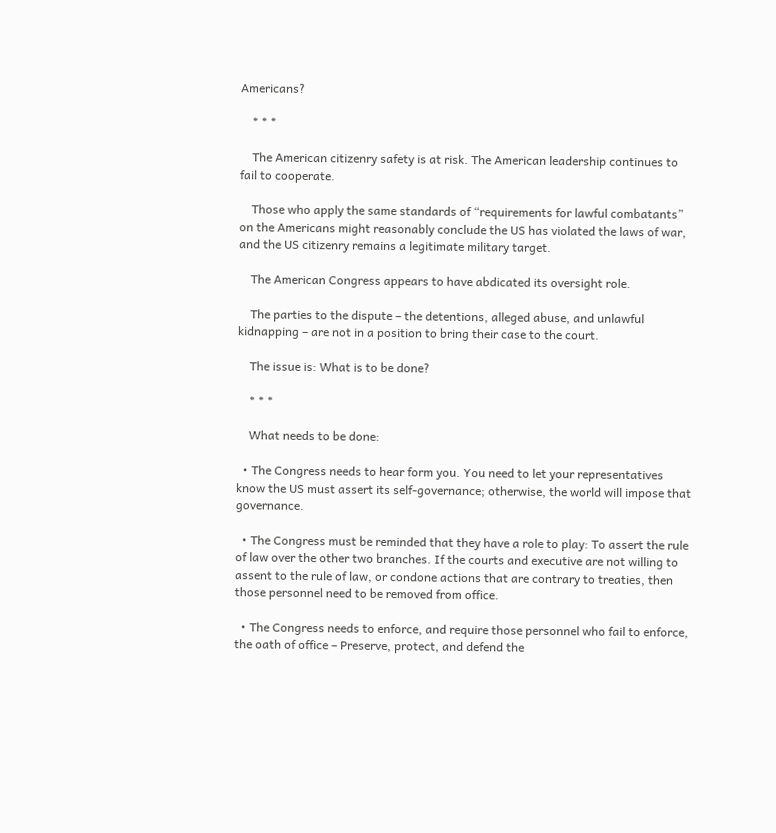Americans?

    * * *

    The American citizenry safety is at risk. The American leadership continues to fail to cooperate.

    Those who apply the same standards of “requirements for lawful combatants” on the Americans might reasonably conclude the US has violated the laws of war, and the US citizenry remains a legitimate military target.

    The American Congress appears to have abdicated its oversight role.

    The parties to the dispute – the detentions, alleged abuse, and unlawful kidnapping – are not in a position to bring their case to the court.

    The issue is: What is to be done?

    * * *

    What needs to be done:

  • The Congress needs to hear form you. You need to let your representatives know the US must assert its self-governance; otherwise, the world will impose that governance.

  • The Congress must be reminded that they have a role to play: To assert the rule of law over the other two branches. If the courts and executive are not willing to assent to the rule of law, or condone actions that are contrary to treaties, then those personnel need to be removed from office.

  • The Congress needs to enforce, and require those personnel who fail to enforce, the oath of office – Preserve, protect, and defend the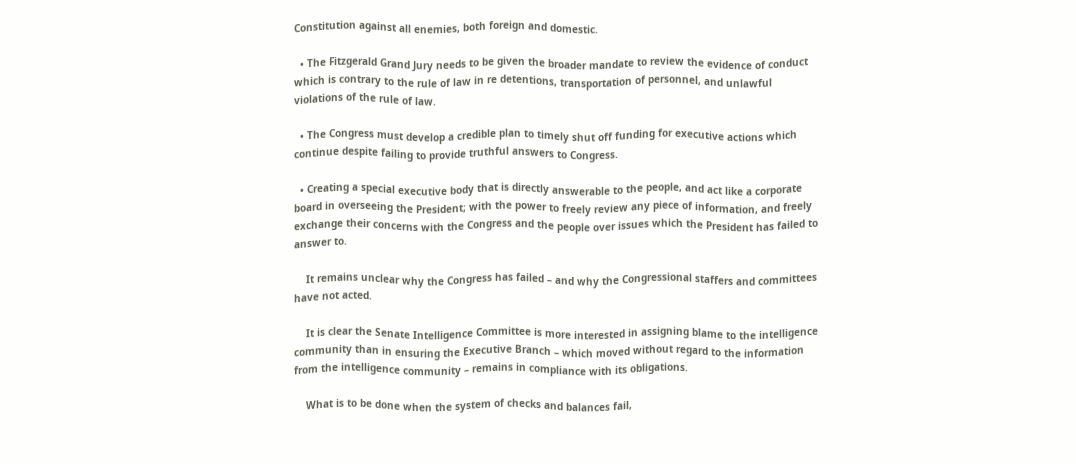Constitution against all enemies, both foreign and domestic.

  • The Fitzgerald Grand Jury needs to be given the broader mandate to review the evidence of conduct which is contrary to the rule of law in re detentions, transportation of personnel, and unlawful violations of the rule of law.

  • The Congress must develop a credible plan to timely shut off funding for executive actions which continue despite failing to provide truthful answers to Congress.

  • Creating a special executive body that is directly answerable to the people, and act like a corporate board in overseeing the President; with the power to freely review any piece of information, and freely exchange their concerns with the Congress and the people over issues which the President has failed to answer to.

    It remains unclear why the Congress has failed – and why the Congressional staffers and committees have not acted.

    It is clear the Senate Intelligence Committee is more interested in assigning blame to the intelligence community than in ensuring the Executive Branch – which moved without regard to the information from the intelligence community – remains in compliance with its obligations.

    What is to be done when the system of checks and balances fail,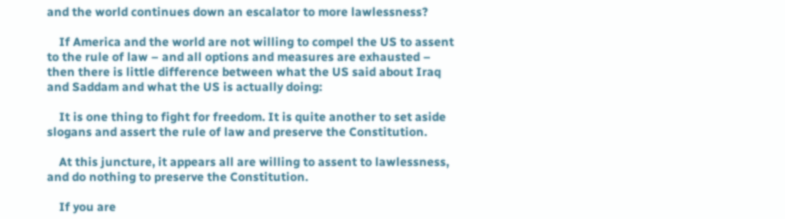and the world continues down an escalator to more lawlessness?

    If America and the world are not willing to compel the US to assent to the rule of law – and all options and measures are exhausted – then there is little difference between what the US said about Iraq and Saddam and what the US is actually doing:

    It is one thing to fight for freedom. It is quite another to set aside slogans and assert the rule of law and preserve the Constitution.

    At this juncture, it appears all are willing to assent to lawlessness, and do nothing to preserve the Constitution.

    If you are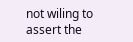not wiling to assert the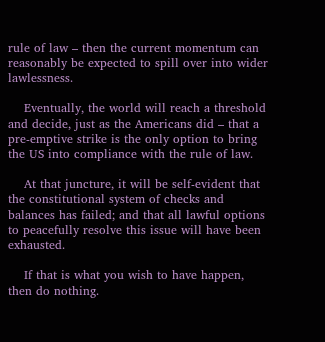rule of law – then the current momentum can reasonably be expected to spill over into wider lawlessness.

    Eventually, the world will reach a threshold and decide, just as the Americans did – that a pre-emptive strike is the only option to bring the US into compliance with the rule of law.

    At that juncture, it will be self-evident that the constitutional system of checks and balances has failed; and that all lawful options to peacefully resolve this issue will have been exhausted.

    If that is what you wish to have happen, then do nothing.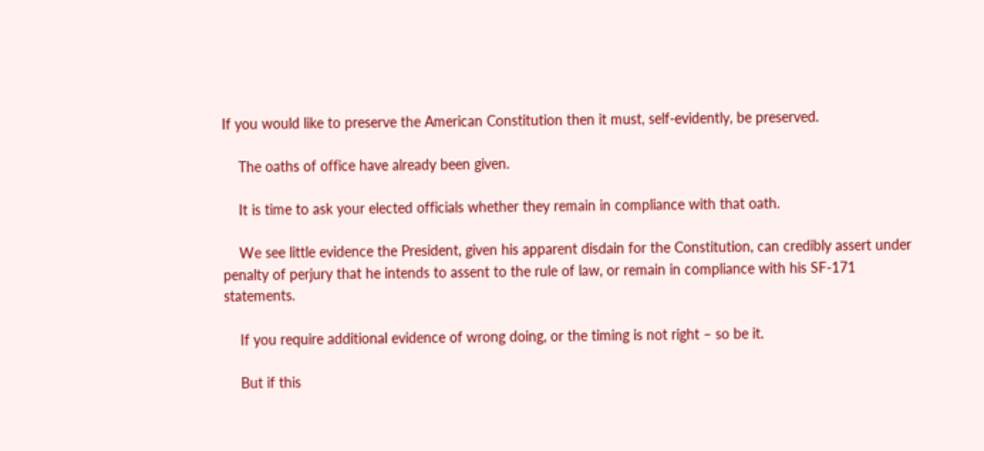If you would like to preserve the American Constitution then it must, self-evidently, be preserved.

    The oaths of office have already been given.

    It is time to ask your elected officials whether they remain in compliance with that oath.

    We see little evidence the President, given his apparent disdain for the Constitution, can credibly assert under penalty of perjury that he intends to assent to the rule of law, or remain in compliance with his SF-171 statements.

    If you require additional evidence of wrong doing, or the timing is not right – so be it.

    But if this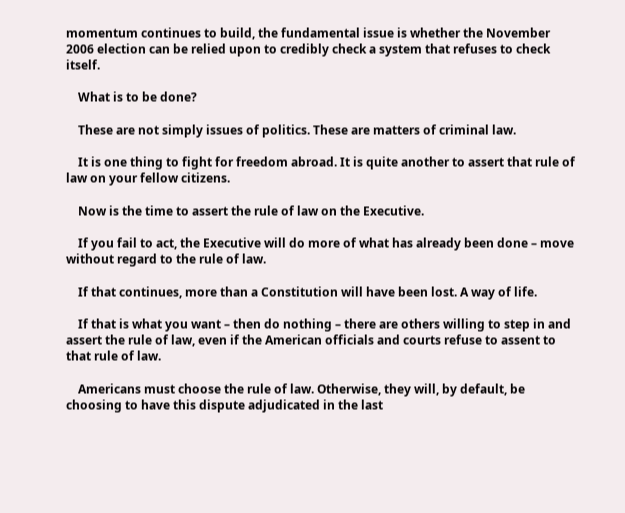momentum continues to build, the fundamental issue is whether the November 2006 election can be relied upon to credibly check a system that refuses to check itself.

    What is to be done?

    These are not simply issues of politics. These are matters of criminal law.

    It is one thing to fight for freedom abroad. It is quite another to assert that rule of law on your fellow citizens.

    Now is the time to assert the rule of law on the Executive.

    If you fail to act, the Executive will do more of what has already been done – move without regard to the rule of law.

    If that continues, more than a Constitution will have been lost. A way of life.

    If that is what you want – then do nothing – there are others willing to step in and assert the rule of law, even if the American officials and courts refuse to assent to that rule of law.

    Americans must choose the rule of law. Otherwise, they will, by default, be choosing to have this dispute adjudicated in the last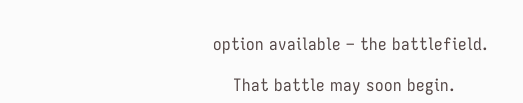option available – the battlefield.

    That battle may soon begin.